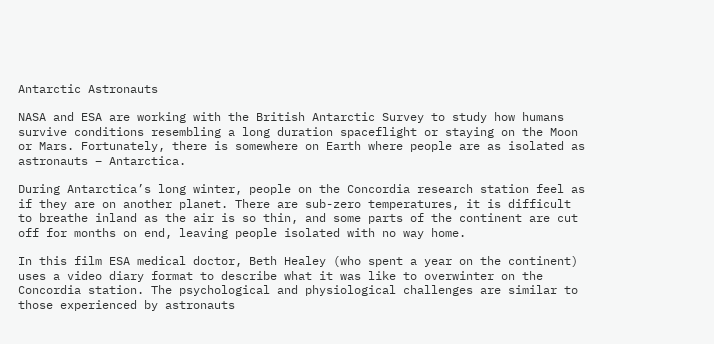Antarctic Astronauts

NASA and ESA are working with the British Antarctic Survey to study how humans survive conditions resembling a long duration spaceflight or staying on the Moon or Mars. Fortunately, there is somewhere on Earth where people are as isolated as astronauts – Antarctica.

During Antarctica’s long winter, people on the Concordia research station feel as if they are on another planet. There are sub-zero temperatures, it is difficult to breathe inland as the air is so thin, and some parts of the continent are cut off for months on end, leaving people isolated with no way home.

In this film ESA medical doctor, Beth Healey (who spent a year on the continent) uses a video diary format to describe what it was like to overwinter on the Concordia station. The psychological and physiological challenges are similar to those experienced by astronauts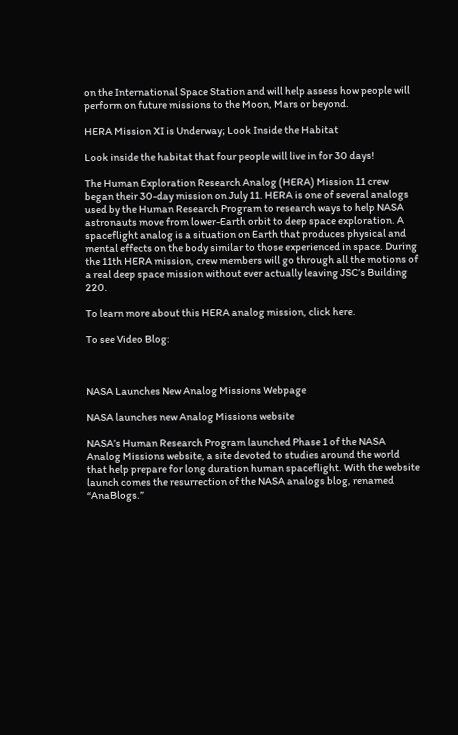on the International Space Station and will help assess how people will perform on future missions to the Moon, Mars or beyond.

HERA Mission XI is Underway; Look Inside the Habitat

Look inside the habitat that four people will live in for 30 days!

The Human Exploration Research Analog (HERA) Mission 11 crew began their 30-day mission on July 11. HERA is one of several analogs used by the Human Research Program to research ways to help NASA astronauts move from lower-Earth orbit to deep space exploration. A spaceflight analog is a situation on Earth that produces physical and mental effects on the body similar to those experienced in space. During the 11th HERA mission, crew members will go through all the motions of a real deep space mission without ever actually leaving JSC’s Building 220.

To learn more about this HERA analog mission, click here.

To see Video Blog:



NASA Launches New Analog Missions Webpage

NASA launches new Analog Missions website

NASA’s Human Research Program launched Phase 1 of the NASA Analog Missions website, a site devoted to studies around the world that help prepare for long duration human spaceflight. With the website launch comes the resurrection of the NASA analogs blog, renamed “AnaBlogs.”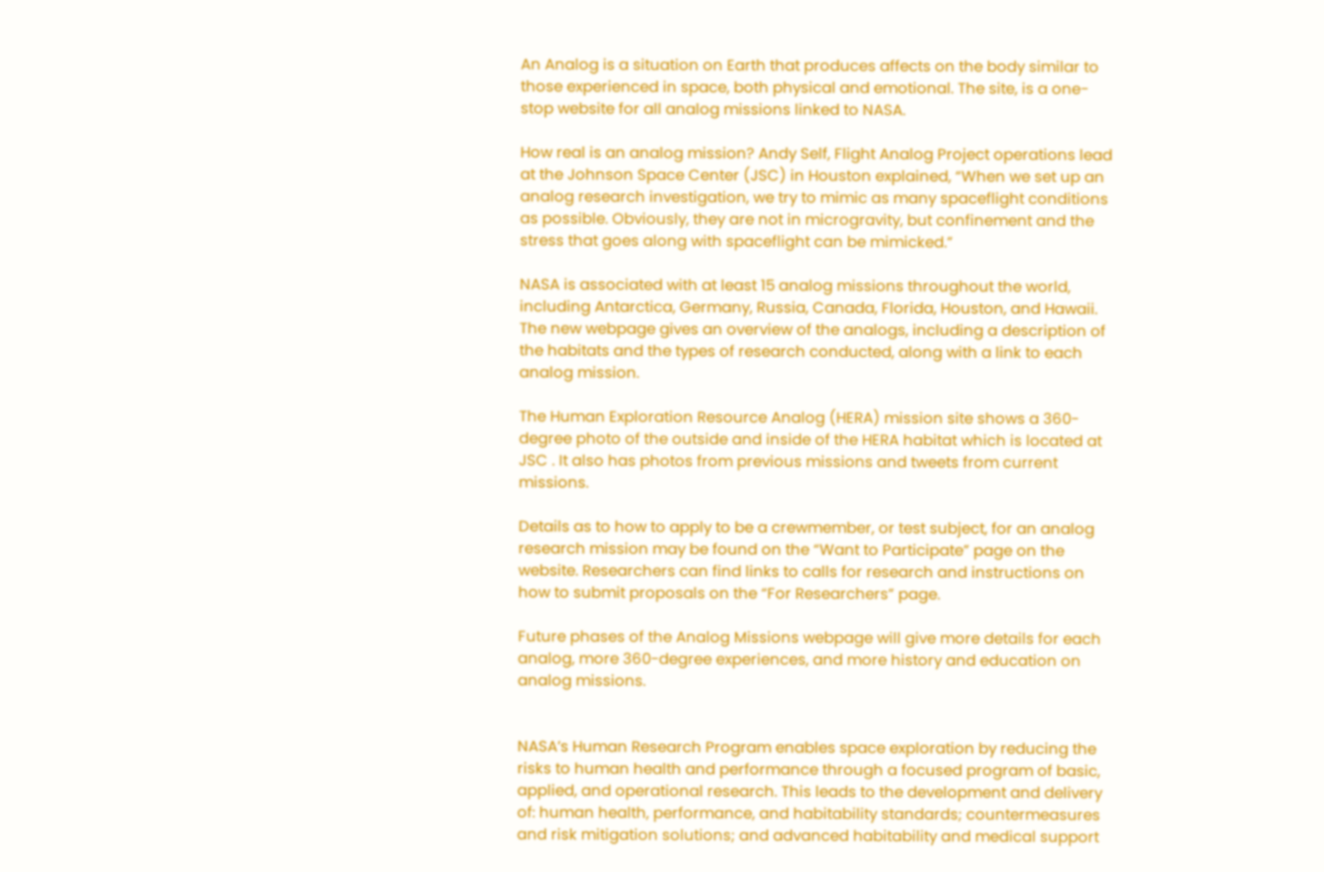An Analog is a situation on Earth that produces affects on the body similar to those experienced in space, both physical and emotional. The site, is a one-stop website for all analog missions linked to NASA.

How real is an analog mission? Andy Self, Flight Analog Project operations lead at the Johnson Space Center (JSC) in Houston explained, “When we set up an analog research investigation, we try to mimic as many spaceflight conditions as possible. Obviously, they are not in microgravity, but confinement and the stress that goes along with spaceflight can be mimicked.”

NASA is associated with at least 15 analog missions throughout the world, including Antarctica, Germany, Russia, Canada, Florida, Houston, and Hawaii. The new webpage gives an overview of the analogs, including a description of the habitats and the types of research conducted, along with a link to each analog mission.

The Human Exploration Resource Analog (HERA) mission site shows a 360-degree photo of the outside and inside of the HERA habitat which is located at JSC . It also has photos from previous missions and tweets from current missions.

Details as to how to apply to be a crewmember, or test subject, for an analog research mission may be found on the “Want to Participate” page on the website. Researchers can find links to calls for research and instructions on how to submit proposals on the “For Researchers” page.

Future phases of the Analog Missions webpage will give more details for each analog, more 360-degree experiences, and more history and education on analog missions.


NASA’s Human Research Program enables space exploration by reducing the risks to human health and performance through a focused program of basic, applied, and operational research. This leads to the development and delivery of: human health, performance, and habitability standards; countermeasures and risk mitigation solutions; and advanced habitability and medical support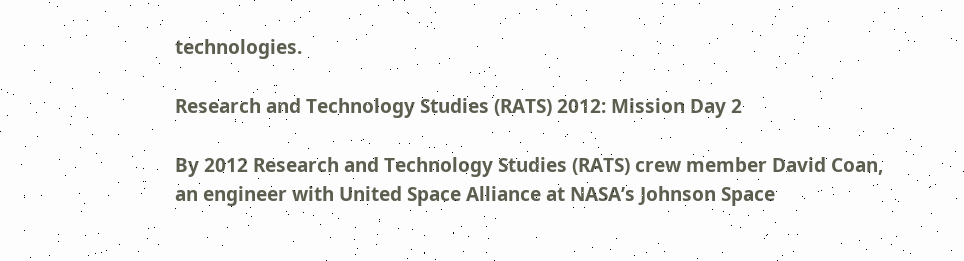technologies.

Research and Technology Studies (RATS) 2012: Mission Day 2

By 2012 Research and Technology Studies (RATS) crew member David Coan, an engineer with United Space Alliance at NASA’s Johnson Space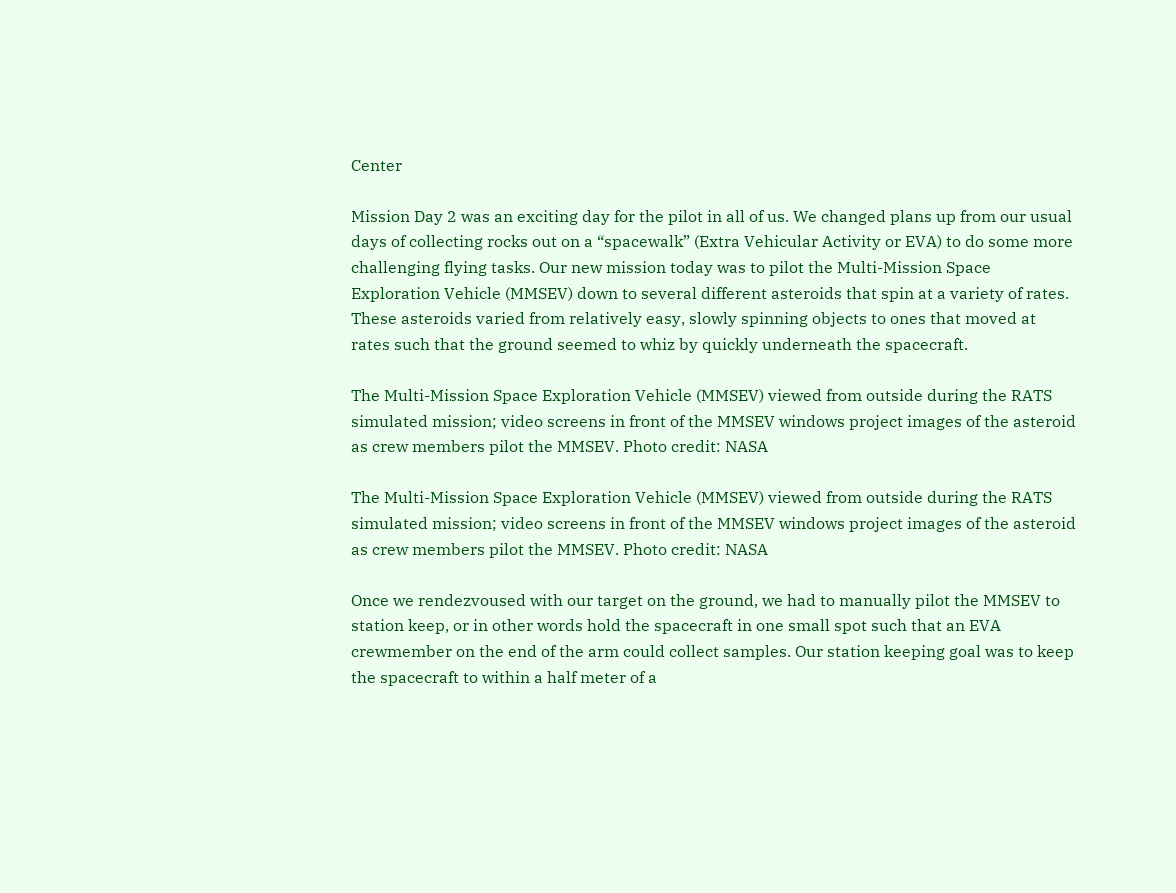Center

Mission Day 2 was an exciting day for the pilot in all of us. We changed plans up from our usual days of collecting rocks out on a “spacewalk” (Extra Vehicular Activity or EVA) to do some more challenging flying tasks. Our new mission today was to pilot the Multi-Mission Space Exploration Vehicle (MMSEV) down to several different asteroids that spin at a variety of rates. These asteroids varied from relatively easy, slowly spinning objects to ones that moved at rates such that the ground seemed to whiz by quickly underneath the spacecraft.

The Multi-Mission Space Exploration Vehicle (MMSEV) viewed from outside during the RATS simulated mission; video screens in front of the MMSEV windows project images of the asteroid as crew members pilot the MMSEV. Photo credit: NASA

The Multi-Mission Space Exploration Vehicle (MMSEV) viewed from outside during the RATS simulated mission; video screens in front of the MMSEV windows project images of the asteroid as crew members pilot the MMSEV. Photo credit: NASA

Once we rendezvoused with our target on the ground, we had to manually pilot the MMSEV to station keep, or in other words hold the spacecraft in one small spot such that an EVA crewmember on the end of the arm could collect samples. Our station keeping goal was to keep the spacecraft to within a half meter of a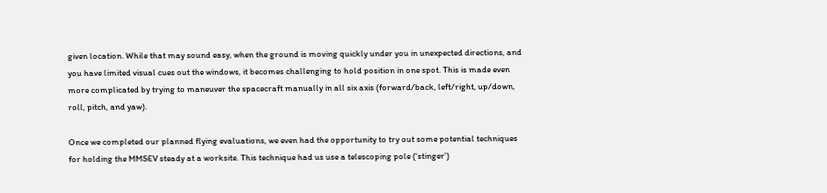given location. While that may sound easy, when the ground is moving quickly under you in unexpected directions, and you have limited visual cues out the windows, it becomes challenging to hold position in one spot. This is made even more complicated by trying to maneuver the spacecraft manually in all six axis (forward/back, left/right, up/down, roll, pitch, and yaw).

Once we completed our planned flying evaluations, we even had the opportunity to try out some potential techniques for holding the MMSEV steady at a worksite. This technique had us use a telescoping pole (‘stinger’)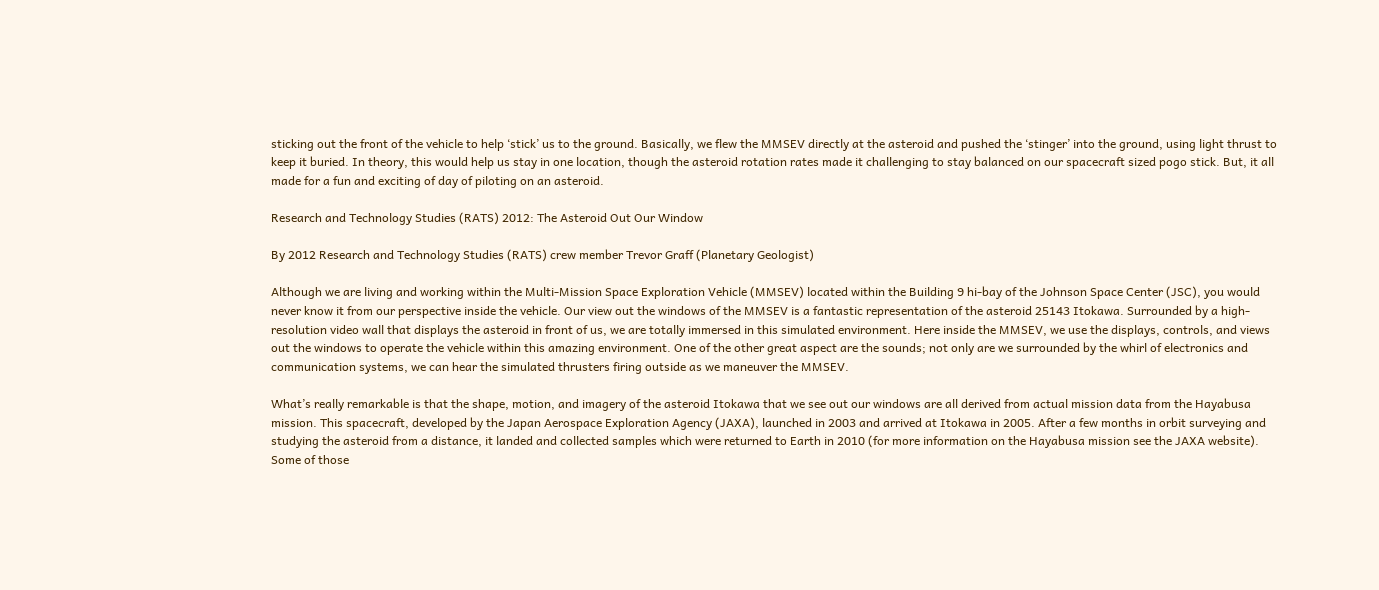sticking out the front of the vehicle to help ‘stick’ us to the ground. Basically, we flew the MMSEV directly at the asteroid and pushed the ‘stinger’ into the ground, using light thrust to keep it buried. In theory, this would help us stay in one location, though the asteroid rotation rates made it challenging to stay balanced on our spacecraft sized pogo stick. But, it all made for a fun and exciting of day of piloting on an asteroid.

Research and Technology Studies (RATS) 2012: The Asteroid Out Our Window

By 2012 Research and Technology Studies (RATS) crew member Trevor Graff (Planetary Geologist)

Although we are living and working within the Multi-Mission Space Exploration Vehicle (MMSEV) located within the Building 9 hi-bay of the Johnson Space Center (JSC), you would never know it from our perspective inside the vehicle. Our view out the windows of the MMSEV is a fantastic representation of the asteroid 25143 Itokawa. Surrounded by a high-resolution video wall that displays the asteroid in front of us, we are totally immersed in this simulated environment. Here inside the MMSEV, we use the displays, controls, and views out the windows to operate the vehicle within this amazing environment. One of the other great aspect are the sounds; not only are we surrounded by the whirl of electronics and communication systems, we can hear the simulated thrusters firing outside as we maneuver the MMSEV.

What’s really remarkable is that the shape, motion, and imagery of the asteroid Itokawa that we see out our windows are all derived from actual mission data from the Hayabusa mission. This spacecraft, developed by the Japan Aerospace Exploration Agency (JAXA), launched in 2003 and arrived at Itokawa in 2005. After a few months in orbit surveying and studying the asteroid from a distance, it landed and collected samples which were returned to Earth in 2010 (for more information on the Hayabusa mission see the JAXA website). Some of those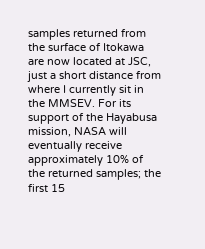samples returned from the surface of Itokawa are now located at JSC, just a short distance from where I currently sit in the MMSEV. For its support of the Hayabusa mission, NASA will eventually receive approximately 10% of the returned samples; the first 15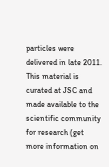particles were delivered in late 2011. This material is curated at JSC and made available to the scientific community for research (get more information on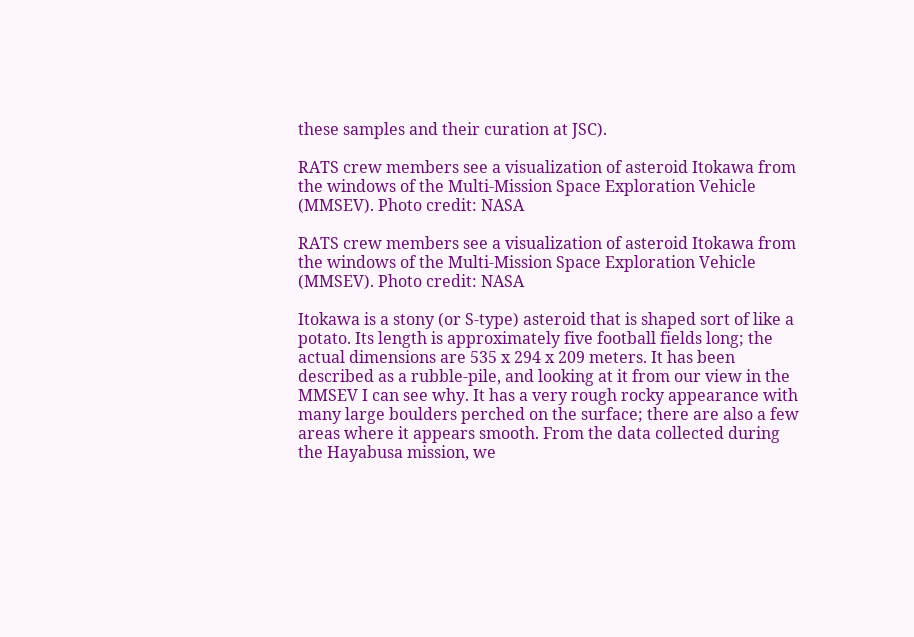these samples and their curation at JSC).

RATS crew members see a visualization of asteroid Itokawa from the windows of the Multi-Mission Space Exploration Vehicle (MMSEV). Photo credit: NASA

RATS crew members see a visualization of asteroid Itokawa from the windows of the Multi-Mission Space Exploration Vehicle (MMSEV). Photo credit: NASA

Itokawa is a stony (or S-type) asteroid that is shaped sort of like a potato. Its length is approximately five football fields long; the actual dimensions are 535 x 294 x 209 meters. It has been described as a rubble-pile, and looking at it from our view in the MMSEV I can see why. It has a very rough rocky appearance with many large boulders perched on the surface; there are also a few areas where it appears smooth. From the data collected during the Hayabusa mission, we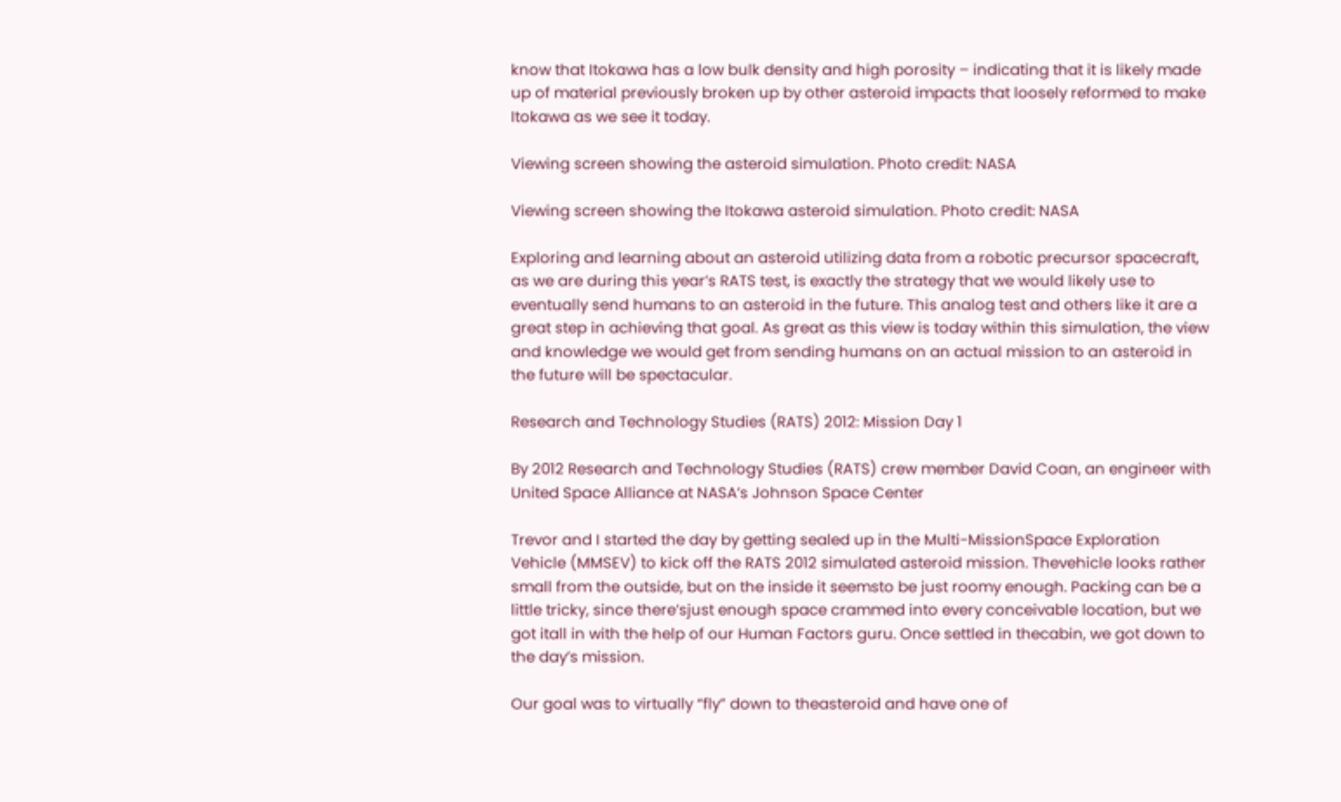know that Itokawa has a low bulk density and high porosity – indicating that it is likely made up of material previously broken up by other asteroid impacts that loosely reformed to make Itokawa as we see it today.

Viewing screen showing the asteroid simulation. Photo credit: NASA

Viewing screen showing the Itokawa asteroid simulation. Photo credit: NASA

Exploring and learning about an asteroid utilizing data from a robotic precursor spacecraft, as we are during this year’s RATS test, is exactly the strategy that we would likely use to eventually send humans to an asteroid in the future. This analog test and others like it are a great step in achieving that goal. As great as this view is today within this simulation, the view and knowledge we would get from sending humans on an actual mission to an asteroid in the future will be spectacular.

Research and Technology Studies (RATS) 2012: Mission Day 1

By 2012 Research and Technology Studies (RATS) crew member David Coan, an engineer with United Space Alliance at NASA’s Johnson Space Center

Trevor and I started the day by getting sealed up in the Multi-MissionSpace Exploration Vehicle (MMSEV) to kick off the RATS 2012 simulated asteroid mission. Thevehicle looks rather small from the outside, but on the inside it seemsto be just roomy enough. Packing can be a little tricky, since there’sjust enough space crammed into every conceivable location, but we got itall in with the help of our Human Factors guru. Once settled in thecabin, we got down to the day’s mission.

Our goal was to virtually “fly” down to theasteroid and have one of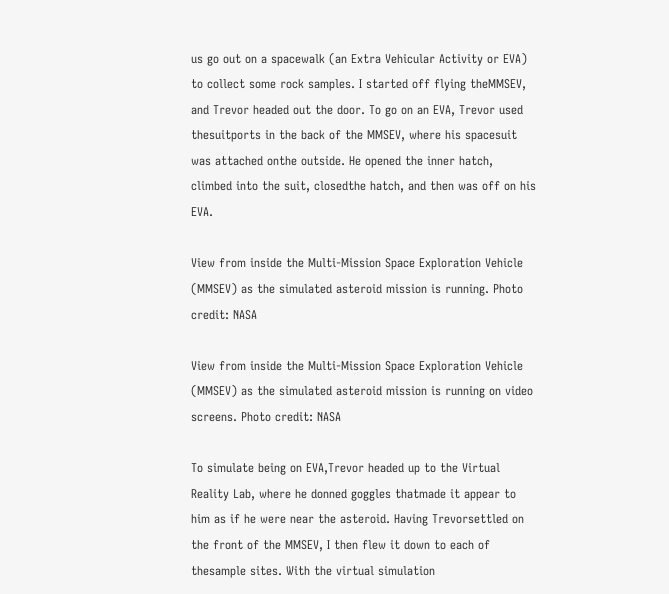us go out on a spacewalk (an Extra Vehicular Activity or EVA) to collect some rock samples. I started off flying theMMSEV, and Trevor headed out the door. To go on an EVA, Trevor used thesuitports in the back of the MMSEV, where his spacesuit was attached onthe outside. He opened the inner hatch, climbed into the suit, closedthe hatch, and then was off on his EVA.

View from inside the Multi-Mission Space Exploration Vehicle (MMSEV) as the simulated asteroid mission is running. Photo credit: NASA

View from inside the Multi-Mission Space Exploration Vehicle (MMSEV) as the simulated asteroid mission is running on video screens. Photo credit: NASA

To simulate being on EVA,Trevor headed up to the Virtual Reality Lab, where he donned goggles thatmade it appear to him as if he were near the asteroid. Having Trevorsettled on the front of the MMSEV, I then flew it down to each of thesample sites. With the virtual simulation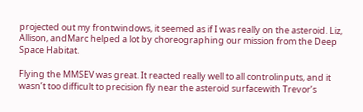projected out my frontwindows, it seemed as if I was really on the asteroid. Liz, Allison, andMarc helped a lot by choreographing our mission from the Deep Space Habitat.

Flying the MMSEV was great. It reacted really well to all controlinputs, and it wasn’t too difficult to precision fly near the asteroid surfacewith Trevor’s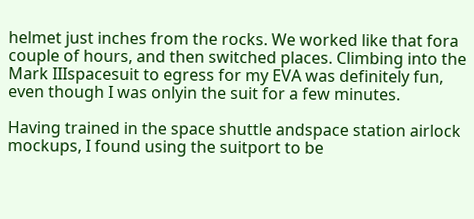helmet just inches from the rocks. We worked like that fora couple of hours, and then switched places. Climbing into the Mark IIIspacesuit to egress for my EVA was definitely fun, even though I was onlyin the suit for a few minutes.

Having trained in the space shuttle andspace station airlock mockups, I found using the suitport to be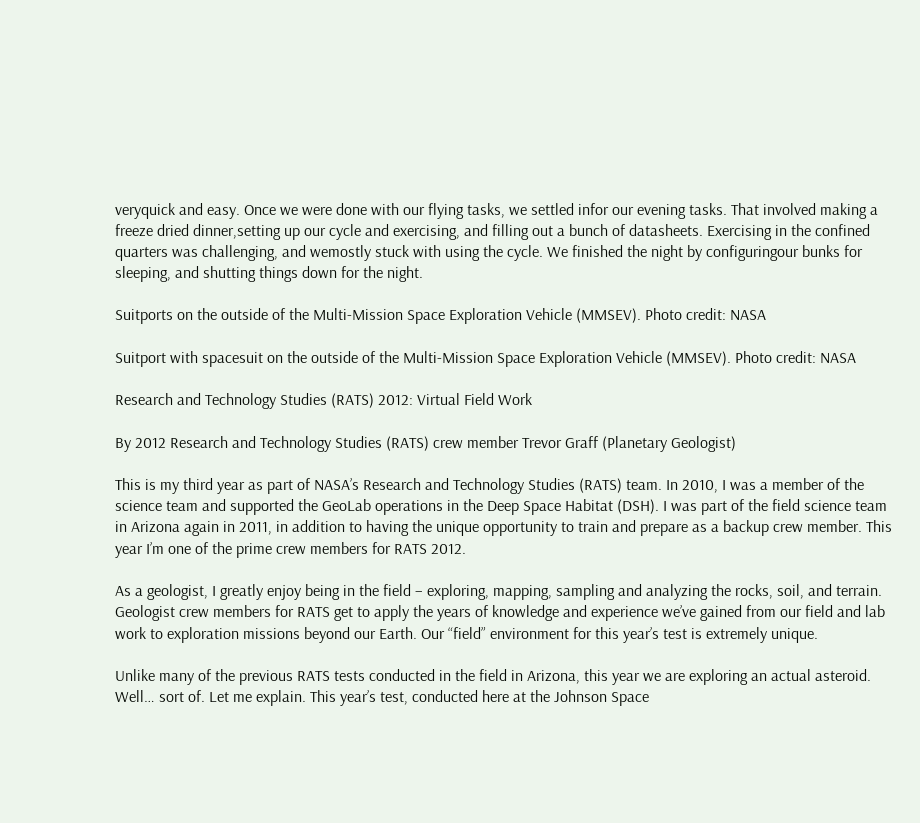veryquick and easy. Once we were done with our flying tasks, we settled infor our evening tasks. That involved making a freeze dried dinner,setting up our cycle and exercising, and filling out a bunch of datasheets. Exercising in the confined quarters was challenging, and wemostly stuck with using the cycle. We finished the night by configuringour bunks for sleeping, and shutting things down for the night.

Suitports on the outside of the Multi-Mission Space Exploration Vehicle (MMSEV). Photo credit: NASA

Suitport with spacesuit on the outside of the Multi-Mission Space Exploration Vehicle (MMSEV). Photo credit: NASA

Research and Technology Studies (RATS) 2012: Virtual Field Work

By 2012 Research and Technology Studies (RATS) crew member Trevor Graff (Planetary Geologist)

This is my third year as part of NASA’s Research and Technology Studies (RATS) team. In 2010, I was a member of the science team and supported the GeoLab operations in the Deep Space Habitat (DSH). I was part of the field science team in Arizona again in 2011, in addition to having the unique opportunity to train and prepare as a backup crew member. This year I’m one of the prime crew members for RATS 2012.

As a geologist, I greatly enjoy being in the field – exploring, mapping, sampling and analyzing the rocks, soil, and terrain. Geologist crew members for RATS get to apply the years of knowledge and experience we’ve gained from our field and lab work to exploration missions beyond our Earth. Our “field” environment for this year’s test is extremely unique.

Unlike many of the previous RATS tests conducted in the field in Arizona, this year we are exploring an actual asteroid. Well… sort of. Let me explain. This year’s test, conducted here at the Johnson Space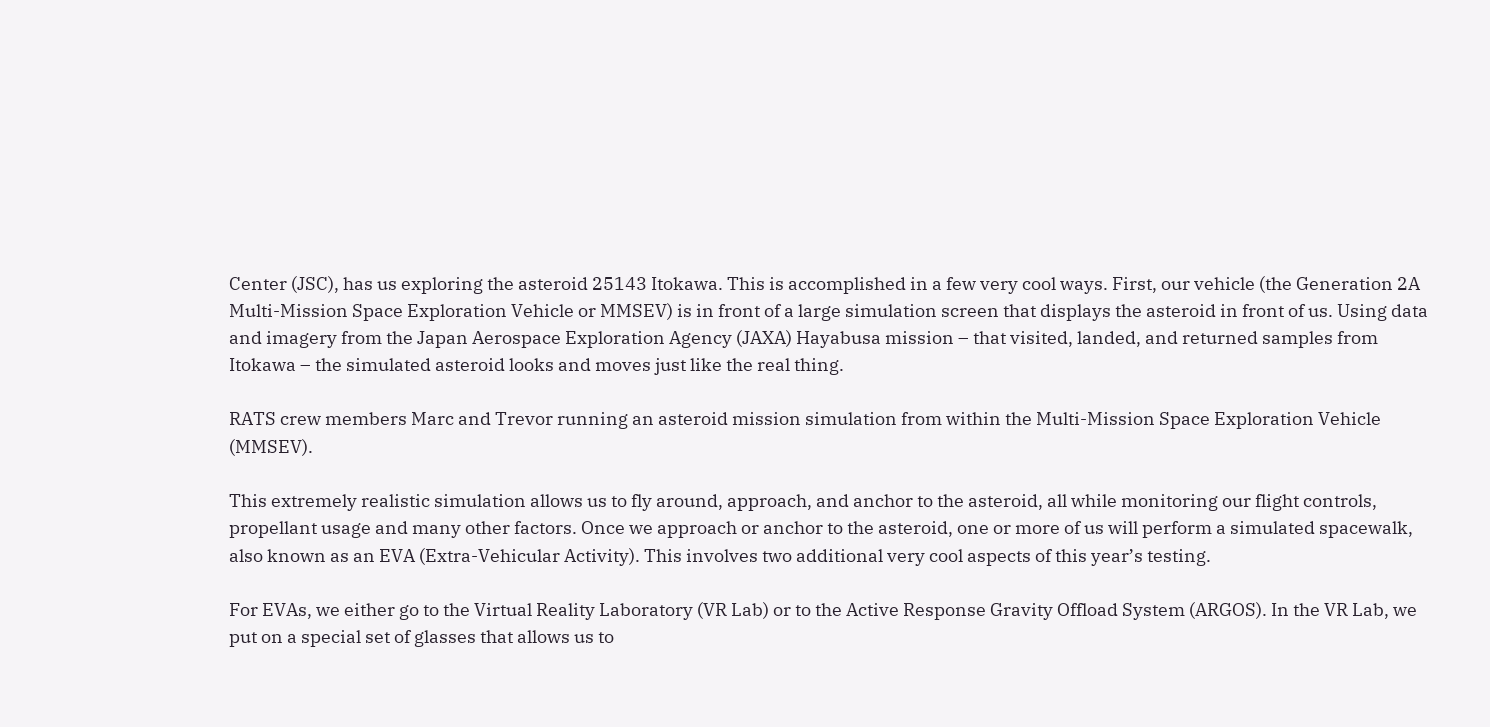Center (JSC), has us exploring the asteroid 25143 Itokawa. This is accomplished in a few very cool ways. First, our vehicle (the Generation 2A Multi-Mission Space Exploration Vehicle or MMSEV) is in front of a large simulation screen that displays the asteroid in front of us. Using data and imagery from the Japan Aerospace Exploration Agency (JAXA) Hayabusa mission – that visited, landed, and returned samples from Itokawa – the simulated asteroid looks and moves just like the real thing.

RATS crew members Marc and Trevor running an asteroid mission simulation from within the Multi-Mission Space Exploration Vehicle (MMSEV).

This extremely realistic simulation allows us to fly around, approach, and anchor to the asteroid, all while monitoring our flight controls, propellant usage and many other factors. Once we approach or anchor to the asteroid, one or more of us will perform a simulated spacewalk, also known as an EVA (Extra-Vehicular Activity). This involves two additional very cool aspects of this year’s testing.

For EVAs, we either go to the Virtual Reality Laboratory (VR Lab) or to the Active Response Gravity Offload System (ARGOS). In the VR Lab, we put on a special set of glasses that allows us to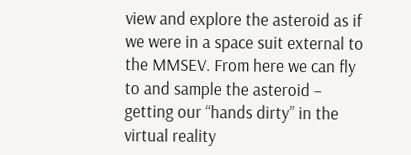view and explore the asteroid as if we were in a space suit external to the MMSEV. From here we can fly to and sample the asteroid – getting our “hands dirty” in the virtual reality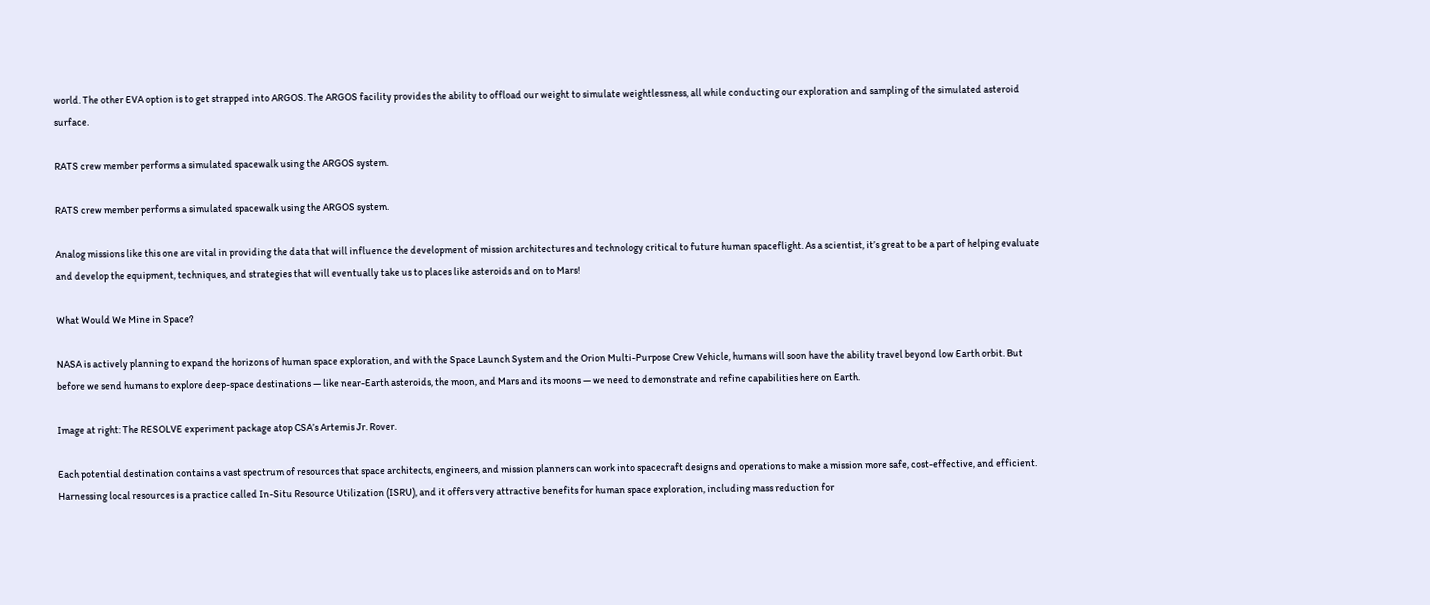world. The other EVA option is to get strapped into ARGOS. The ARGOS facility provides the ability to offload our weight to simulate weightlessness, all while conducting our exploration and sampling of the simulated asteroid surface.

RATS crew member performs a simulated spacewalk using the ARGOS system.

RATS crew member performs a simulated spacewalk using the ARGOS system.

Analog missions like this one are vital in providing the data that will influence the development of mission architectures and technology critical to future human spaceflight. As a scientist, it’s great to be a part of helping evaluate and develop the equipment, techniques, and strategies that will eventually take us to places like asteroids and on to Mars!

What Would We Mine in Space?

NASA is actively planning to expand the horizons of human space exploration, and with the Space Launch System and the Orion Multi-Purpose Crew Vehicle, humans will soon have the ability travel beyond low Earth orbit. But before we send humans to explore deep-space destinations — like near-Earth asteroids, the moon, and Mars and its moons — we need to demonstrate and refine capabilities here on Earth.

Image at right: The RESOLVE experiment package atop CSA’s Artemis Jr. Rover.

Each potential destination contains a vast spectrum of resources that space architects, engineers, and mission planners can work into spacecraft designs and operations to make a mission more safe, cost-effective, and efficient. Harnessing local resources is a practice called In-Situ Resource Utilization (ISRU), and it offers very attractive benefits for human space exploration, including mass reduction for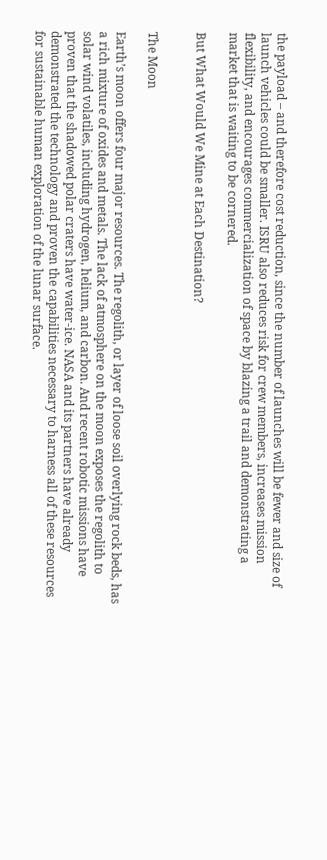the payload – and therefore cost reduction, since the number of launches will be fewer and size of launch vehicles could be smaller. ISRU also reduces risk for crew members, increases mission flexibility, and encourages commercialization of space by blazing a trail and demonstrating a market that is waiting to be cornered.

But What Would We Mine at Each Destination?


The Moon

Earth’s moon offers four major resources. The regolith, or layer of loose soil overlying rock beds, has a rich mixture of oxides and metals. The lack of atmosphere on the moon exposes the regolith to solar wind volatiles, including hydrogen, helium, and carbon. And recent robotic missions have proven that the shadowed polar craters have water-ice. NASA and its partners have already demonstrated the technology and proven the capabilities necessary to harness all of these resources for sustainable human exploration of the lunar surface.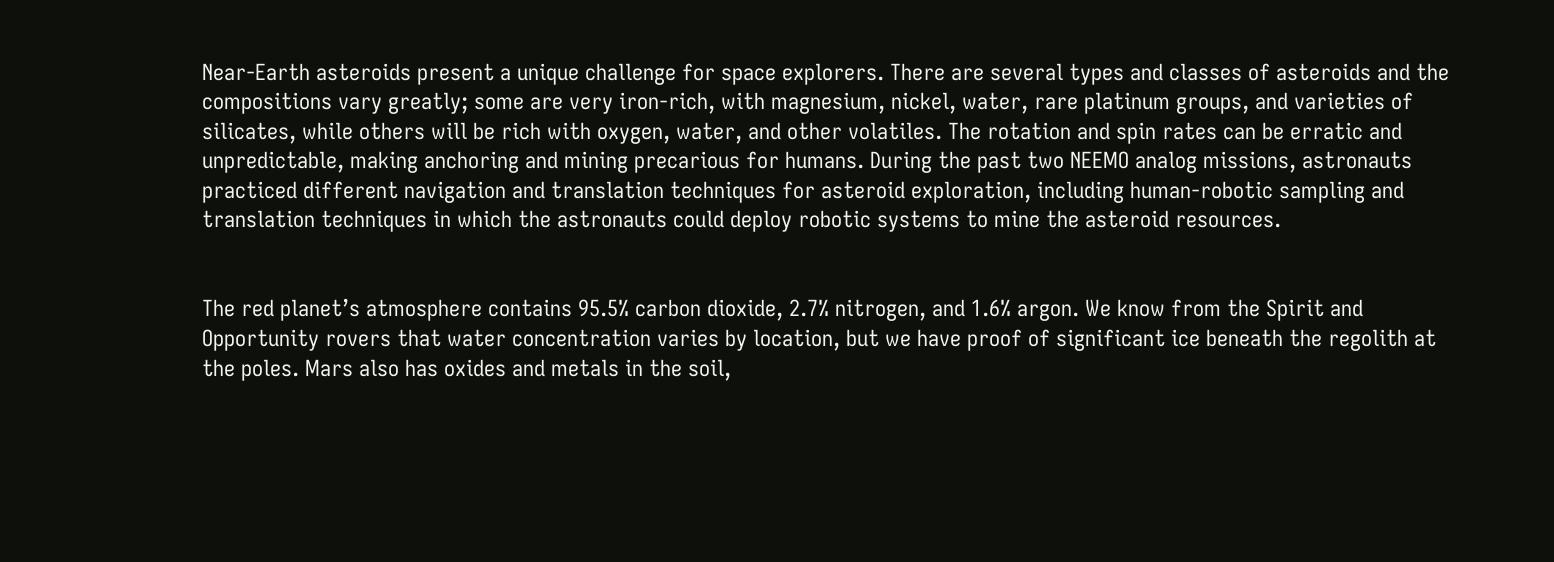Near-Earth asteroids present a unique challenge for space explorers. There are several types and classes of asteroids and the compositions vary greatly; some are very iron-rich, with magnesium, nickel, water, rare platinum groups, and varieties of silicates, while others will be rich with oxygen, water, and other volatiles. The rotation and spin rates can be erratic and unpredictable, making anchoring and mining precarious for humans. During the past two NEEMO analog missions, astronauts practiced different navigation and translation techniques for asteroid exploration, including human-robotic sampling and translation techniques in which the astronauts could deploy robotic systems to mine the asteroid resources.


The red planet’s atmosphere contains 95.5% carbon dioxide, 2.7% nitrogen, and 1.6% argon. We know from the Spirit and Opportunity rovers that water concentration varies by location, but we have proof of significant ice beneath the regolith at the poles. Mars also has oxides and metals in the soil,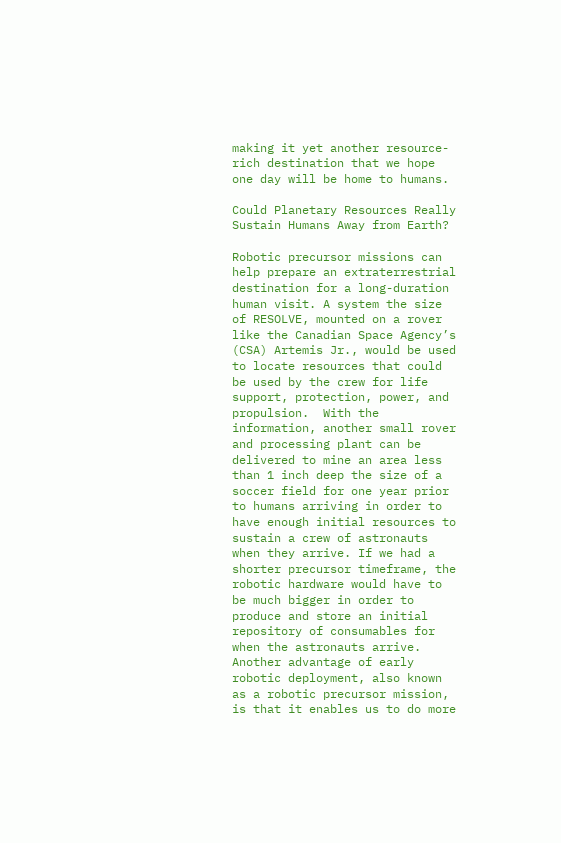making it yet another resource-rich destination that we hope one day will be home to humans.

Could Planetary Resources Really Sustain Humans Away from Earth?

Robotic precursor missions can help prepare an extraterrestrial destination for a long-duration human visit. A system the size of RESOLVE, mounted on a rover like the Canadian Space Agency’s (CSA) Artemis Jr., would be used to locate resources that could be used by the crew for life support, protection, power, and propulsion.  With the information, another small rover and processing plant can be delivered to mine an area less than 1 inch deep the size of a soccer field for one year prior to humans arriving in order to have enough initial resources to sustain a crew of astronauts when they arrive. If we had a shorter precursor timeframe, the robotic hardware would have to be much bigger in order to produce and store an initial repository of consumables for when the astronauts arrive. Another advantage of early robotic deployment, also known as a robotic precursor mission, is that it enables us to do more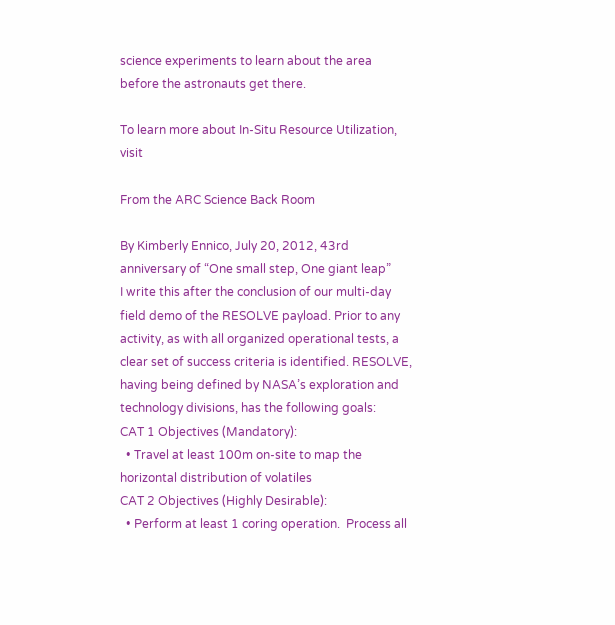science experiments to learn about the area before the astronauts get there.

To learn more about In-Situ Resource Utilization, visit

From the ARC Science Back Room

By Kimberly Ennico, July 20, 2012, 43rd anniversary of “One small step, One giant leap”
I write this after the conclusion of our multi-day field demo of the RESOLVE payload. Prior to any activity, as with all organized operational tests, a clear set of success criteria is identified. RESOLVE, having being defined by NASA’s exploration and technology divisions, has the following goals:
CAT 1 Objectives (Mandatory):
  • Travel at least 100m on-site to map the horizontal distribution of volatiles
CAT 2 Objectives (Highly Desirable):
  • Perform at least 1 coring operation.  Process all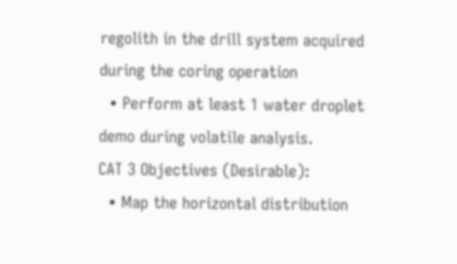regolith in the drill system acquired during the coring operation
  • Perform at least 1 water droplet demo during volatile analysis.
CAT 3 Objectives (Desirable):
  • Map the horizontal distribution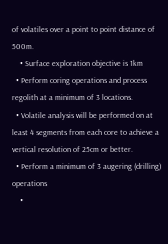of volatiles over a point to point distance of 500m.
    • Surface exploration objective is 1km
  • Perform coring operations and process regolith at a minimum of 3 locations.
  • Volatile analysis will be performed on at least 4 segments from each core to achieve a vertical resolution of 25cm or better.
  • Perform a minimum of 3 augering (drilling) operations
    •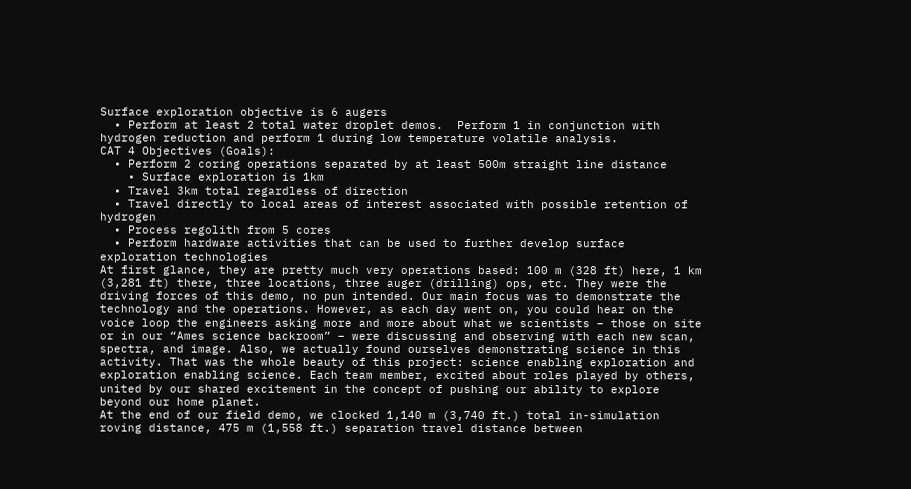Surface exploration objective is 6 augers
  • Perform at least 2 total water droplet demos.  Perform 1 in conjunction with hydrogen reduction and perform 1 during low temperature volatile analysis.
CAT 4 Objectives (Goals):
  • Perform 2 coring operations separated by at least 500m straight line distance
    • Surface exploration is 1km
  • Travel 3km total regardless of direction
  • Travel directly to local areas of interest associated with possible retention of hydrogen
  • Process regolith from 5 cores
  • Perform hardware activities that can be used to further develop surface exploration technologies
At first glance, they are pretty much very operations based: 100 m (328 ft) here, 1 km (3,281 ft) there, three locations, three auger (drilling) ops, etc. They were the driving forces of this demo, no pun intended. Our main focus was to demonstrate the technology and the operations. However, as each day went on, you could hear on the voice loop the engineers asking more and more about what we scientists – those on site or in our “Ames science backroom” – were discussing and observing with each new scan, spectra, and image. Also, we actually found ourselves demonstrating science in this activity. That was the whole beauty of this project: science enabling exploration and exploration enabling science. Each team member, excited about roles played by others, united by our shared excitement in the concept of pushing our ability to explore beyond our home planet.
At the end of our field demo, we clocked 1,140 m (3,740 ft.) total in-simulation roving distance, 475 m (1,558 ft.) separation travel distance between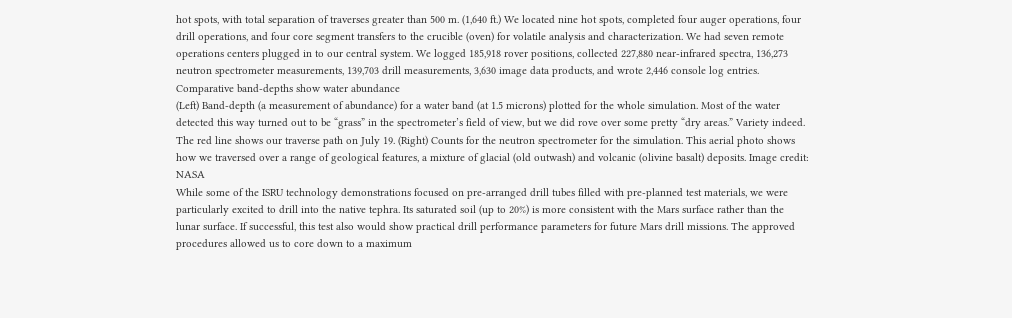hot spots, with total separation of traverses greater than 500 m. (1,640 ft.) We located nine hot spots, completed four auger operations, four drill operations, and four core segment transfers to the crucible (oven) for volatile analysis and characterization. We had seven remote operations centers plugged in to our central system. We logged 185,918 rover positions, collected 227,880 near-infrared spectra, 136,273 neutron spectrometer measurements, 139,703 drill measurements, 3,630 image data products, and wrote 2,446 console log entries.
Comparative band-depths show water abundance
(Left) Band-depth (a measurement of abundance) for a water band (at 1.5 microns) plotted for the whole simulation. Most of the water detected this way turned out to be “grass” in the spectrometer’s field of view, but we did rove over some pretty “dry areas.” Variety indeed. The red line shows our traverse path on July 19. (Right) Counts for the neutron spectrometer for the simulation. This aerial photo shows how we traversed over a range of geological features, a mixture of glacial (old outwash) and volcanic (olivine basalt) deposits. Image credit: NASA
While some of the ISRU technology demonstrations focused on pre-arranged drill tubes filled with pre-planned test materials, we were particularly excited to drill into the native tephra. Its saturated soil (up to 20%) is more consistent with the Mars surface rather than the lunar surface. If successful, this test also would show practical drill performance parameters for future Mars drill missions. The approved procedures allowed us to core down to a maximum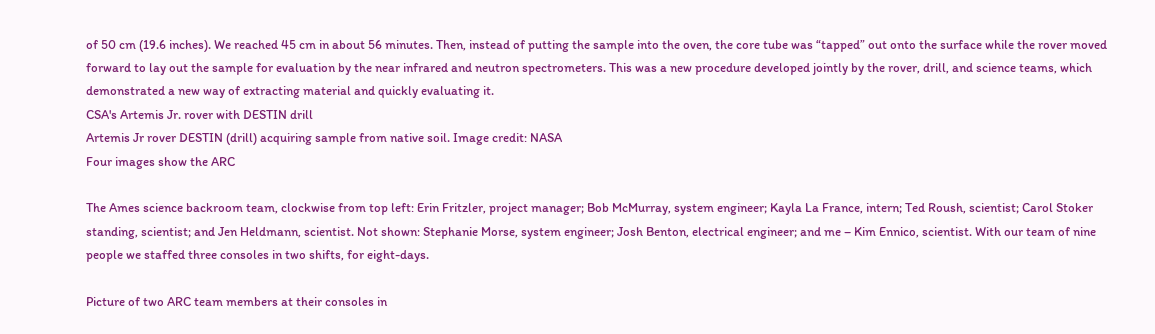of 50 cm (19.6 inches). We reached 45 cm in about 56 minutes. Then, instead of putting the sample into the oven, the core tube was “tapped” out onto the surface while the rover moved forward to lay out the sample for evaluation by the near infrared and neutron spectrometers. This was a new procedure developed jointly by the rover, drill, and science teams, which demonstrated a new way of extracting material and quickly evaluating it.
CSA's Artemis Jr. rover with DESTIN drill
Artemis Jr rover DESTIN (drill) acquiring sample from native soil. Image credit: NASA
Four images show the ARC

The Ames science backroom team, clockwise from top left: Erin Fritzler, project manager; Bob McMurray, system engineer; Kayla La France, intern; Ted Roush, scientist; Carol Stoker standing, scientist; and Jen Heldmann, scientist. Not shown: Stephanie Morse, system engineer; Josh Benton, electrical engineer; and me – Kim Ennico, scientist. With our team of nine people we staffed three consoles in two shifts, for eight-days.

Picture of two ARC team members at their consoles in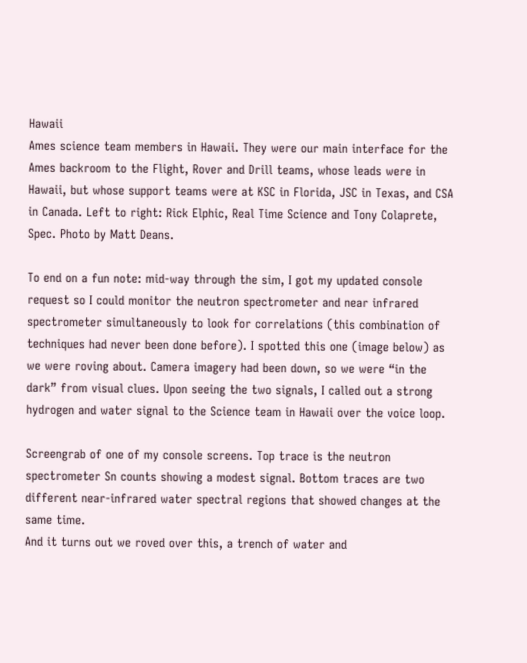Hawaii
Ames science team members in Hawaii. They were our main interface for the Ames backroom to the Flight, Rover and Drill teams, whose leads were in Hawaii, but whose support teams were at KSC in Florida, JSC in Texas, and CSA in Canada. Left to right: Rick Elphic, Real Time Science and Tony Colaprete, Spec. Photo by Matt Deans.

To end on a fun note: mid-way through the sim, I got my updated console request so I could monitor the neutron spectrometer and near infrared spectrometer simultaneously to look for correlations (this combination of techniques had never been done before). I spotted this one (image below) as we were roving about. Camera imagery had been down, so we were “in the dark” from visual clues. Upon seeing the two signals, I called out a strong hydrogen and water signal to the Science team in Hawaii over the voice loop.

Screengrab of one of my console screens. Top trace is the neutron spectrometer Sn counts showing a modest signal. Bottom traces are two different near-infrared water spectral regions that showed changes at the same time.
And it turns out we roved over this, a trench of water and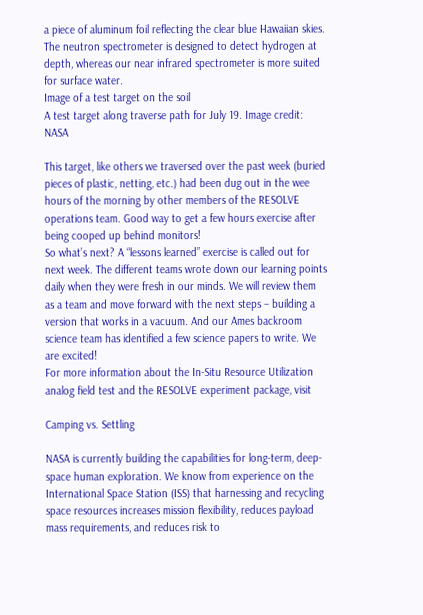a piece of aluminum foil reflecting the clear blue Hawaiian skies. The neutron spectrometer is designed to detect hydrogen at depth, whereas our near infrared spectrometer is more suited for surface water.
Image of a test target on the soil
A test target along traverse path for July 19. Image credit: NASA

This target, like others we traversed over the past week (buried pieces of plastic, netting, etc.) had been dug out in the wee hours of the morning by other members of the RESOLVE operations team. Good way to get a few hours exercise after being cooped up behind monitors!
So what’s next? A “lessons learned” exercise is called out for next week. The different teams wrote down our learning points daily when they were fresh in our minds. We will review them as a team and move forward with the next steps – building a version that works in a vacuum. And our Ames backroom science team has identified a few science papers to write. We are excited!
For more information about the In-Situ Resource Utilization analog field test and the RESOLVE experiment package, visit

Camping vs. Settling

NASA is currently building the capabilities for long-term, deep-space human exploration. We know from experience on the International Space Station (ISS) that harnessing and recycling space resources increases mission flexibility, reduces payload mass requirements, and reduces risk to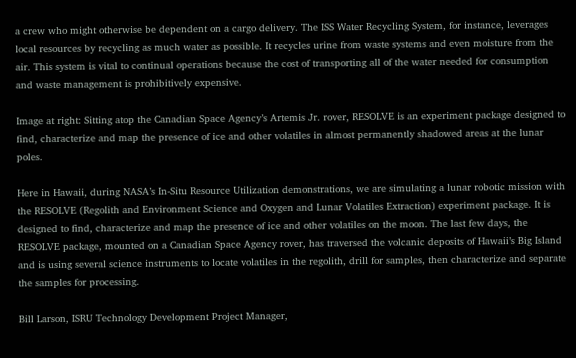a crew who might otherwise be dependent on a cargo delivery. The ISS Water Recycling System, for instance, leverages local resources by recycling as much water as possible. It recycles urine from waste systems and even moisture from the air. This system is vital to continual operations because the cost of transporting all of the water needed for consumption and waste management is prohibitively expensive.

Image at right: Sitting atop the Canadian Space Agency’s Artemis Jr. rover, RESOLVE is an experiment package designed to find, characterize and map the presence of ice and other volatiles in almost permanently shadowed areas at the lunar poles.

Here in Hawaii, during NASA’s In-Situ Resource Utilization demonstrations, we are simulating a lunar robotic mission with the RESOLVE (Regolith and Environment Science and Oxygen and Lunar Volatiles Extraction) experiment package. It is designed to find, characterize and map the presence of ice and other volatiles on the moon. The last few days, the RESOLVE package, mounted on a Canadian Space Agency rover, has traversed the volcanic deposits of Hawaii’s Big Island and is using several science instruments to locate volatiles in the regolith, drill for samples, then characterize and separate the samples for processing.

Bill Larson, ISRU Technology Development Project Manager,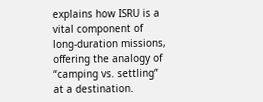explains how ISRU is a vital component of long-duration missions, offering the analogy of “camping vs. settling” at a destination.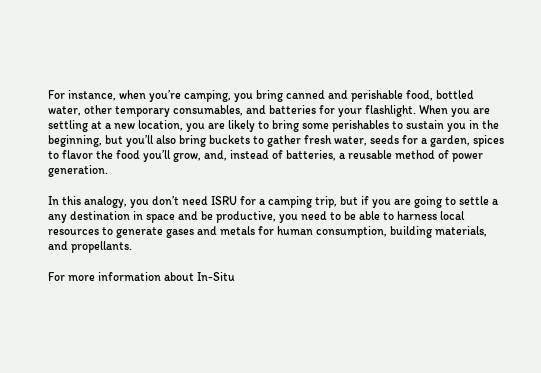For instance, when you’re camping, you bring canned and perishable food, bottled water, other temporary consumables, and batteries for your flashlight. When you are settling at a new location, you are likely to bring some perishables to sustain you in the beginning, but you’ll also bring buckets to gather fresh water, seeds for a garden, spices to flavor the food you’ll grow, and, instead of batteries, a reusable method of power generation.

In this analogy, you don’t need ISRU for a camping trip, but if you are going to settle a any destination in space and be productive, you need to be able to harness local resources to generate gases and metals for human consumption, building materials, and propellants.

For more information about In-Situ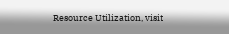Resource Utilization, visit